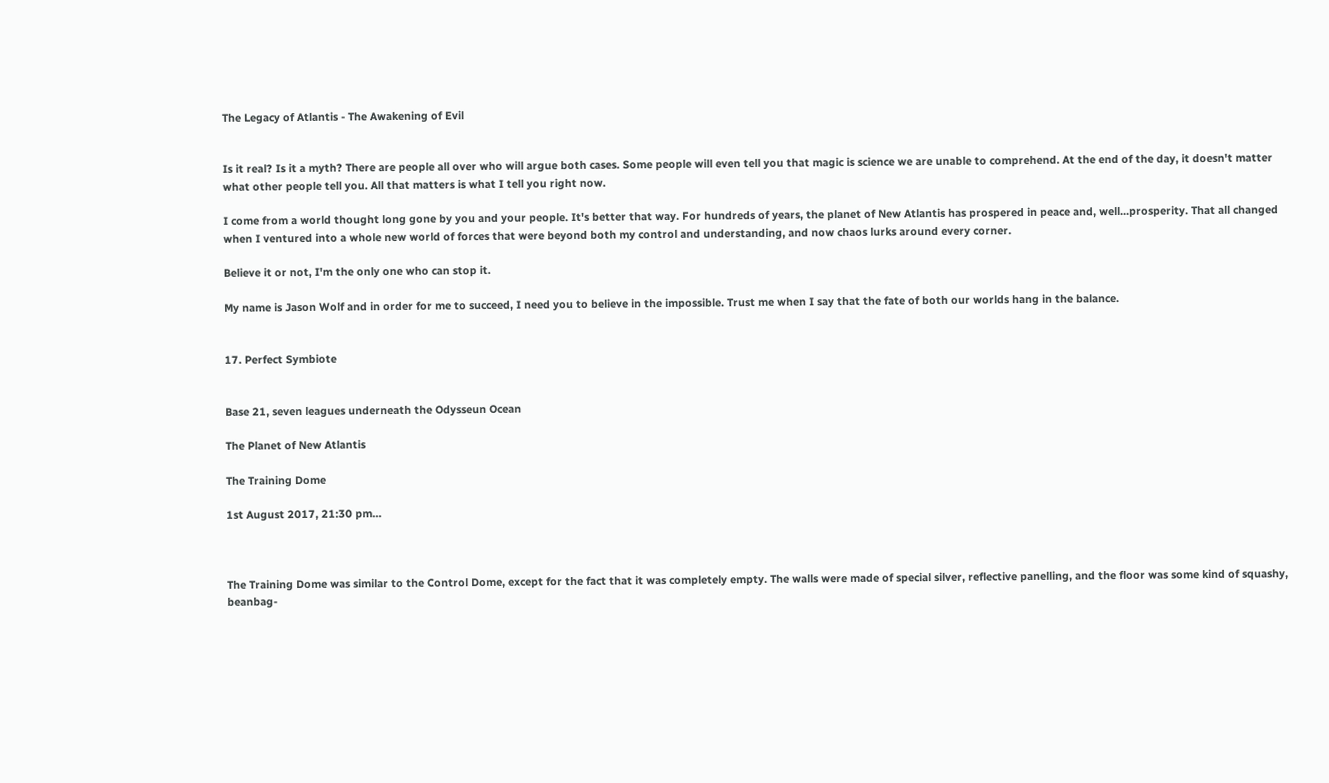The Legacy of Atlantis - The Awakening of Evil


Is it real? Is it a myth? There are people all over who will argue both cases. Some people will even tell you that magic is science we are unable to comprehend. At the end of the day, it doesn't matter what other people tell you. All that matters is what I tell you right now.

I come from a world thought long gone by you and your people. It's better that way. For hundreds of years, the planet of New Atlantis has prospered in peace and, well...prosperity. That all changed when I ventured into a whole new world of forces that were beyond both my control and understanding, and now chaos lurks around every corner.

Believe it or not, I'm the only one who can stop it.

My name is Jason Wolf and in order for me to succeed, I need you to believe in the impossible. Trust me when I say that the fate of both our worlds hang in the balance.


17. Perfect Symbiote


Base 21, seven leagues underneath the Odysseun Ocean

The Planet of New Atlantis

The Training Dome

1st August 2017, 21:30 pm…



The Training Dome was similar to the Control Dome, except for the fact that it was completely empty. The walls were made of special silver, reflective panelling, and the floor was some kind of squashy, beanbag-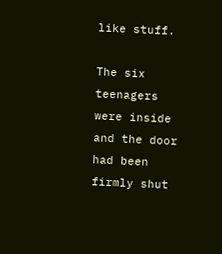like stuff.

The six teenagers were inside and the door had been firmly shut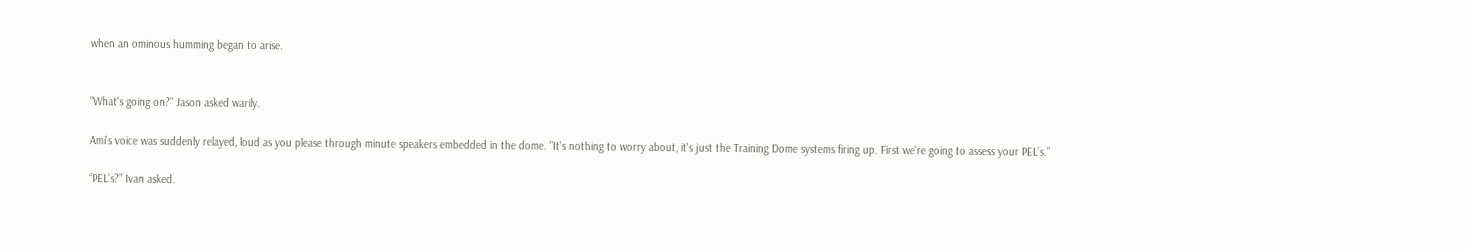when an ominous humming began to arise.


"What's going on?" Jason asked warily.

Ami's voice was suddenly relayed, loud as you please through minute speakers embedded in the dome. "It's nothing to worry about, it's just the Training Dome systems firing up. First we're going to assess your PEL’s.”

“PEL’s?” Ivan asked.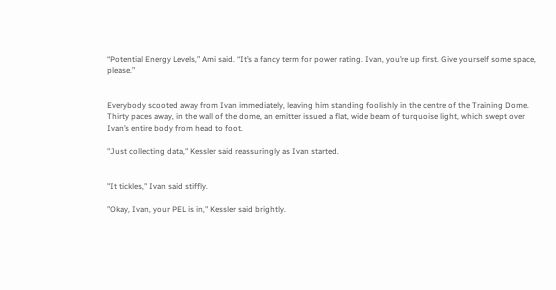“Potential Energy Levels,” Ami said. “It’s a fancy term for power rating. Ivan, you’re up first. Give yourself some space, please.”


Everybody scooted away from Ivan immediately, leaving him standing foolishly in the centre of the Training Dome. Thirty paces away, in the wall of the dome, an emitter issued a flat, wide beam of turquoise light, which swept over Ivan’s entire body from head to foot.

"Just collecting data," Kessler said reassuringly as Ivan started.


"It tickles," Ivan said stiffly.

"Okay, Ivan, your PEL is in," Kessler said brightly.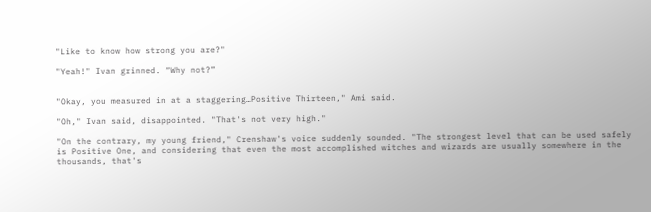"Like to know how strong you are?"

"Yeah!" Ivan grinned. “Why not?”


"Okay, you measured in at a staggering…Positive Thirteen," Ami said.

"Oh," Ivan said, disappointed. "That's not very high."

"On the contrary, my young friend," Crenshaw's voice suddenly sounded. "The strongest level that can be used safely is Positive One, and considering that even the most accomplished witches and wizards are usually somewhere in the thousands, that's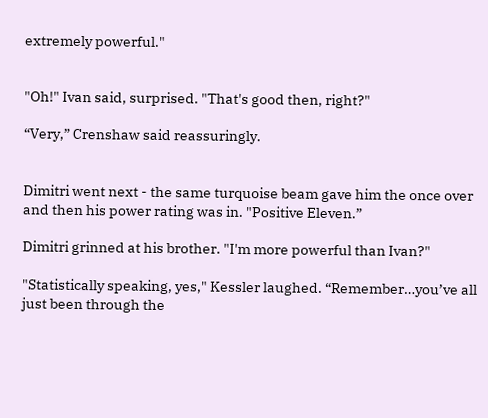extremely powerful."


"Oh!" Ivan said, surprised. "That's good then, right?"

“Very,” Crenshaw said reassuringly.


Dimitri went next - the same turquoise beam gave him the once over and then his power rating was in. "Positive Eleven.”

Dimitri grinned at his brother. "I'm more powerful than Ivan?"

"Statistically speaking, yes," Kessler laughed. “Remember…you’ve all just been through the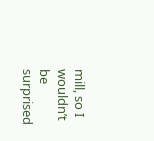mill, so I wouldn’t be surprised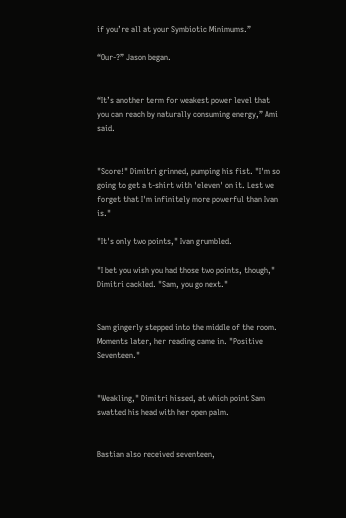if you’re all at your Symbiotic Minimums.”

“Our-?” Jason began.


“It’s another term for weakest power level that you can reach by naturally consuming energy,” Ami said.


"Score!" Dimitri grinned, pumping his fist. "I'm so going to get a t-shirt with 'eleven' on it. Lest we forget that I'm infinitely more powerful than Ivan is."

"It's only two points," Ivan grumbled.

"I bet you wish you had those two points, though," Dimitri cackled. "Sam, you go next."


Sam gingerly stepped into the middle of the room. Moments later, her reading came in. "Positive Seventeen."


"Weakling," Dimitri hissed, at which point Sam swatted his head with her open palm.


Bastian also received seventeen,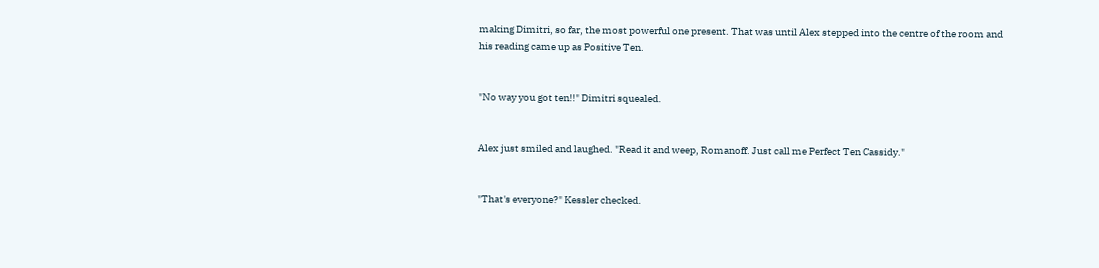making Dimitri, so far, the most powerful one present. That was until Alex stepped into the centre of the room and his reading came up as Positive Ten.


"No way you got ten!!" Dimitri squealed.


Alex just smiled and laughed. "Read it and weep, Romanoff. Just call me Perfect Ten Cassidy."


"That's everyone?" Kessler checked.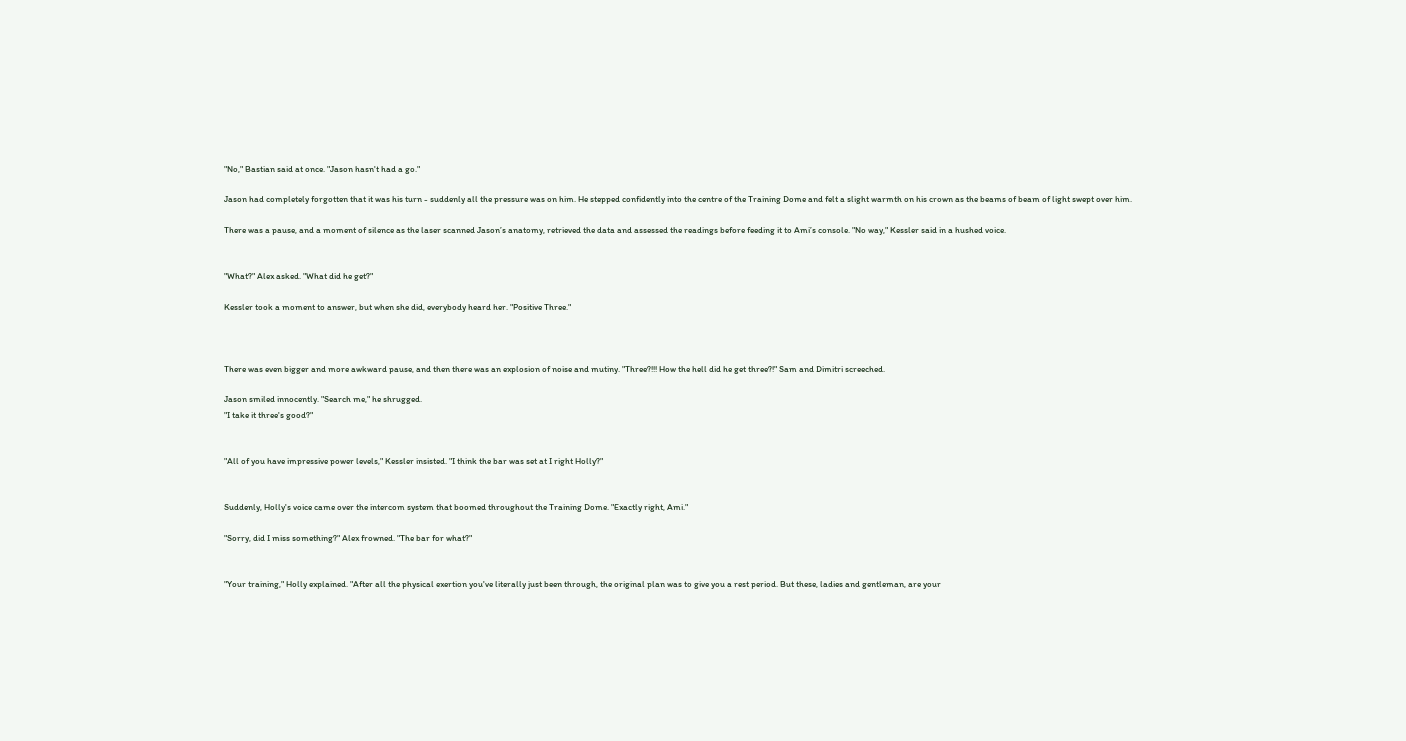"No," Bastian said at once. "Jason hasn't had a go."

Jason had completely forgotten that it was his turn - suddenly all the pressure was on him. He stepped confidently into the centre of the Training Dome and felt a slight warmth on his crown as the beams of beam of light swept over him.

There was a pause, and a moment of silence as the laser scanned Jason’s anatomy, retrieved the data and assessed the readings before feeding it to Ami’s console. "No way," Kessler said in a hushed voice.


"What?" Alex asked. "What did he get?"

Kessler took a moment to answer, but when she did, everybody heard her. "Positive Three."



There was even bigger and more awkward pause, and then there was an explosion of noise and mutiny. "Three?!!! How the hell did he get three?!" Sam and Dimitri screeched.

Jason smiled innocently. "Search me," he shrugged.
"I take it three's good?"


"All of you have impressive power levels," Kessler insisted. "I think the bar was set at I right Holly?"


Suddenly, Holly's voice came over the intercom system that boomed throughout the Training Dome. "Exactly right, Ami."

"Sorry, did I miss something?" Alex frowned. "The bar for what?"


"Your training," Holly explained. "After all the physical exertion you've literally just been through, the original plan was to give you a rest period. But these, ladies and gentleman, are your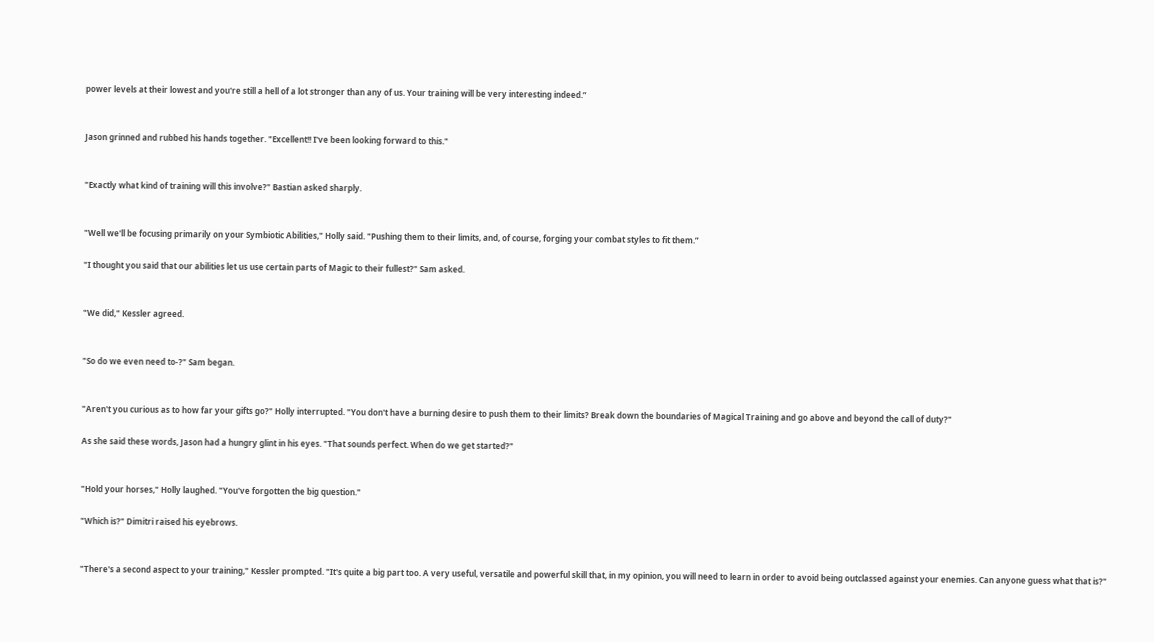power levels at their lowest and you're still a hell of a lot stronger than any of us. Your training will be very interesting indeed.”


Jason grinned and rubbed his hands together. "Excellent!! I've been looking forward to this."


"Exactly what kind of training will this involve?" Bastian asked sharply.


"Well we'll be focusing primarily on your Symbiotic Abilities," Holly said. "Pushing them to their limits, and, of course, forging your combat styles to fit them.”

"I thought you said that our abilities let us use certain parts of Magic to their fullest?" Sam asked.


"We did," Kessler agreed.


"So do we even need to-?" Sam began.


"Aren't you curious as to how far your gifts go?" Holly interrupted. "You don't have a burning desire to push them to their limits? Break down the boundaries of Magical Training and go above and beyond the call of duty?"

As she said these words, Jason had a hungry glint in his eyes. "That sounds perfect. When do we get started?"


"Hold your horses," Holly laughed. "You've forgotten the big question."

"Which is?" Dimitri raised his eyebrows.


"There's a second aspect to your training," Kessler prompted. "It's quite a big part too. A very useful, versatile and powerful skill that, in my opinion, you will need to learn in order to avoid being outclassed against your enemies. Can anyone guess what that is?"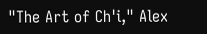"The Art of Ch'i," Alex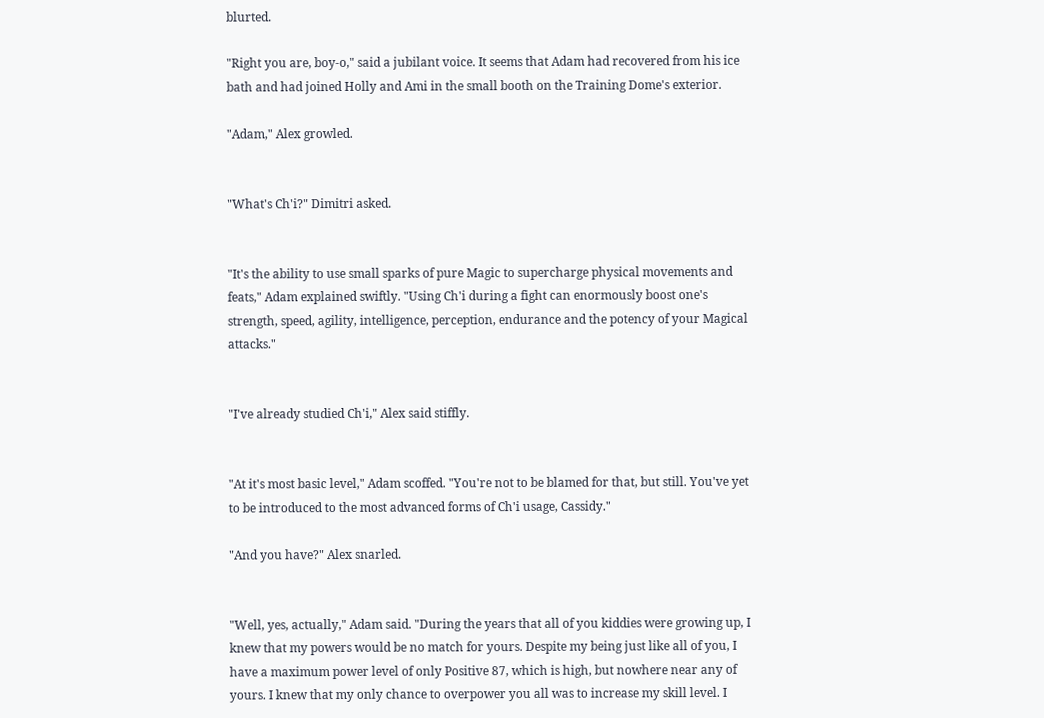blurted.

"Right you are, boy-o," said a jubilant voice. It seems that Adam had recovered from his ice bath and had joined Holly and Ami in the small booth on the Training Dome's exterior.

"Adam," Alex growled.


"What's Ch'i?" Dimitri asked.


"It's the ability to use small sparks of pure Magic to supercharge physical movements and feats," Adam explained swiftly. "Using Ch'i during a fight can enormously boost one's strength, speed, agility, intelligence, perception, endurance and the potency of your Magical attacks."


"I've already studied Ch'i," Alex said stiffly.


"At it's most basic level," Adam scoffed. "You're not to be blamed for that, but still. You've yet to be introduced to the most advanced forms of Ch'i usage, Cassidy."

"And you have?" Alex snarled.


"Well, yes, actually," Adam said. "During the years that all of you kiddies were growing up, I knew that my powers would be no match for yours. Despite my being just like all of you, I have a maximum power level of only Positive 87, which is high, but nowhere near any of yours. I knew that my only chance to overpower you all was to increase my skill level. I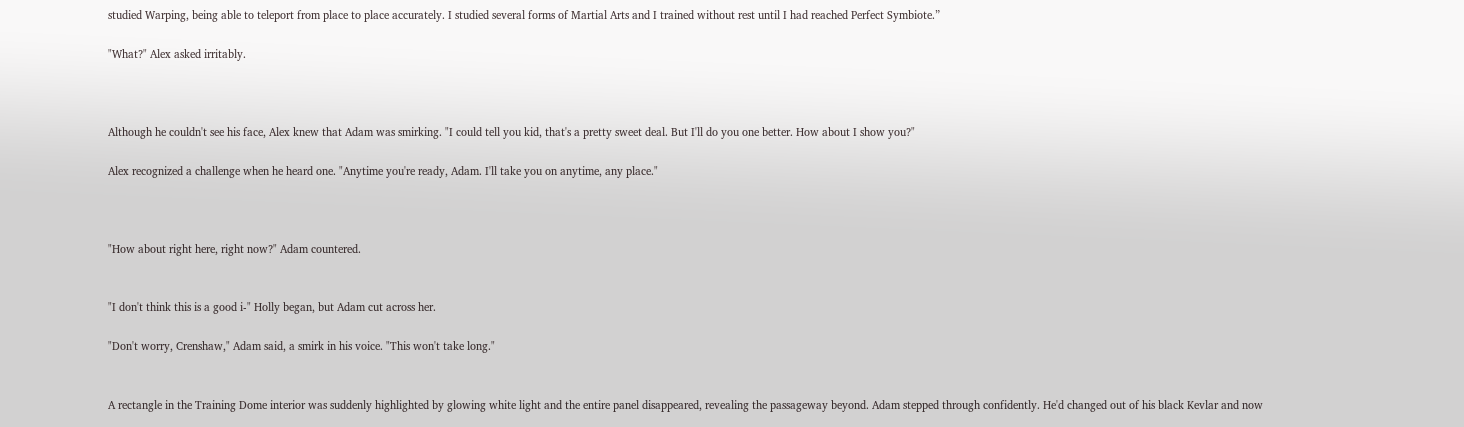studied Warping, being able to teleport from place to place accurately. I studied several forms of Martial Arts and I trained without rest until I had reached Perfect Symbiote.”

"What?" Alex asked irritably.



Although he couldn't see his face, Alex knew that Adam was smirking. "I could tell you kid, that's a pretty sweet deal. But I'll do you one better. How about I show you?"

Alex recognized a challenge when he heard one. "Anytime you're ready, Adam. I'll take you on anytime, any place."



"How about right here, right now?" Adam countered.


"I don't think this is a good i-" Holly began, but Adam cut across her.

"Don't worry, Crenshaw," Adam said, a smirk in his voice. "This won't take long."


A rectangle in the Training Dome interior was suddenly highlighted by glowing white light and the entire panel disappeared, revealing the passageway beyond. Adam stepped through confidently. He'd changed out of his black Kevlar and now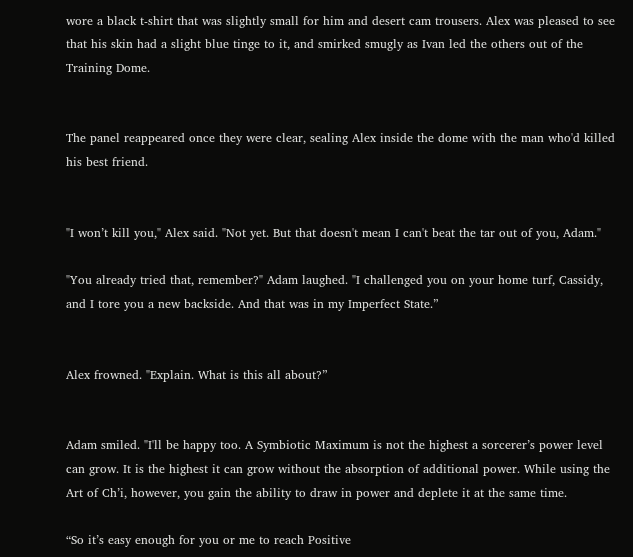wore a black t-shirt that was slightly small for him and desert cam trousers. Alex was pleased to see that his skin had a slight blue tinge to it, and smirked smugly as Ivan led the others out of the Training Dome.


The panel reappeared once they were clear, sealing Alex inside the dome with the man who'd killed his best friend.


"I won’t kill you," Alex said. "Not yet. But that doesn't mean I can't beat the tar out of you, Adam."

"You already tried that, remember?" Adam laughed. "I challenged you on your home turf, Cassidy, and I tore you a new backside. And that was in my Imperfect State.”


Alex frowned. "Explain. What is this all about?”


Adam smiled. "I'll be happy too. A Symbiotic Maximum is not the highest a sorcerer’s power level can grow. It is the highest it can grow without the absorption of additional power. While using the Art of Ch’i, however, you gain the ability to draw in power and deplete it at the same time.

“So it’s easy enough for you or me to reach Positive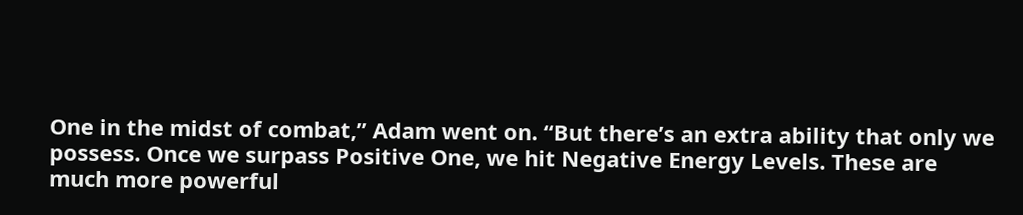One in the midst of combat,” Adam went on. “But there’s an extra ability that only we possess. Once we surpass Positive One, we hit Negative Energy Levels. These are much more powerful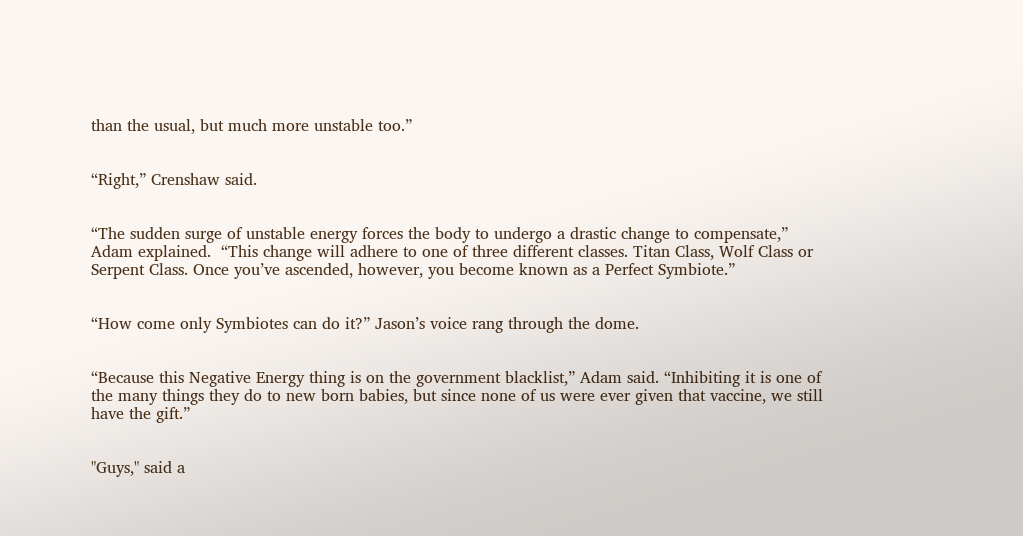than the usual, but much more unstable too.”


“Right,” Crenshaw said.


“The sudden surge of unstable energy forces the body to undergo a drastic change to compensate,” Adam explained.  “This change will adhere to one of three different classes. Titan Class, Wolf Class or Serpent Class. Once you’ve ascended, however, you become known as a Perfect Symbiote.”


“How come only Symbiotes can do it?” Jason’s voice rang through the dome.


“Because this Negative Energy thing is on the government blacklist,” Adam said. “Inhibiting it is one of the many things they do to new born babies, but since none of us were ever given that vaccine, we still have the gift.”


"Guys," said a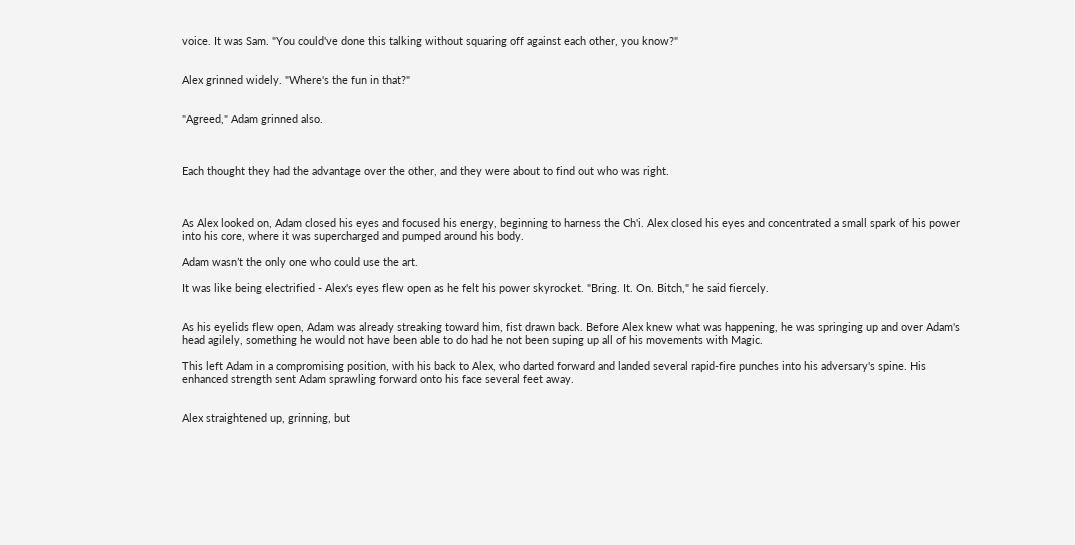voice. It was Sam. "You could've done this talking without squaring off against each other, you know?"


Alex grinned widely. "Where's the fun in that?"


"Agreed," Adam grinned also.



Each thought they had the advantage over the other, and they were about to find out who was right.



As Alex looked on, Adam closed his eyes and focused his energy, beginning to harness the Ch'i. Alex closed his eyes and concentrated a small spark of his power into his core, where it was supercharged and pumped around his body.

Adam wasn’t the only one who could use the art.

It was like being electrified - Alex's eyes flew open as he felt his power skyrocket. "Bring. It. On. Bitch," he said fiercely.


As his eyelids flew open, Adam was already streaking toward him, fist drawn back. Before Alex knew what was happening, he was springing up and over Adam's head agilely, something he would not have been able to do had he not been suping up all of his movements with Magic.

This left Adam in a compromising position, with his back to Alex, who darted forward and landed several rapid-fire punches into his adversary's spine. His enhanced strength sent Adam sprawling forward onto his face several feet away.


Alex straightened up, grinning, but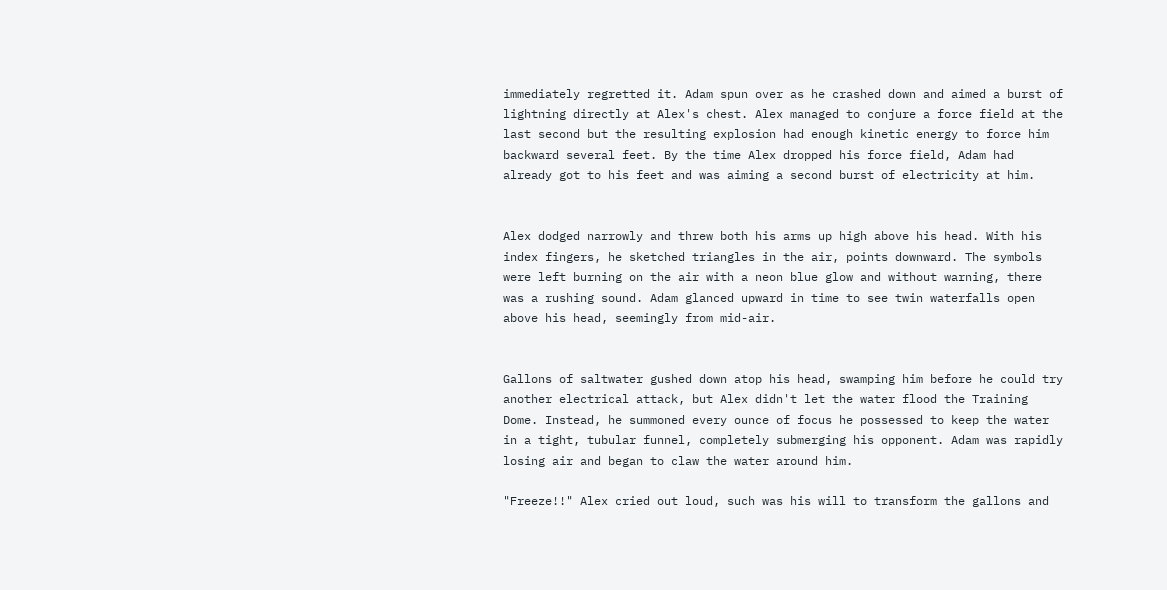immediately regretted it. Adam spun over as he crashed down and aimed a burst of lightning directly at Alex's chest. Alex managed to conjure a force field at the last second but the resulting explosion had enough kinetic energy to force him backward several feet. By the time Alex dropped his force field, Adam had already got to his feet and was aiming a second burst of electricity at him.


Alex dodged narrowly and threw both his arms up high above his head. With his index fingers, he sketched triangles in the air, points downward. The symbols were left burning on the air with a neon blue glow and without warning, there was a rushing sound. Adam glanced upward in time to see twin waterfalls open above his head, seemingly from mid-air.


Gallons of saltwater gushed down atop his head, swamping him before he could try another electrical attack, but Alex didn't let the water flood the Training Dome. Instead, he summoned every ounce of focus he possessed to keep the water in a tight, tubular funnel, completely submerging his opponent. Adam was rapidly losing air and began to claw the water around him.

"Freeze!!" Alex cried out loud, such was his will to transform the gallons and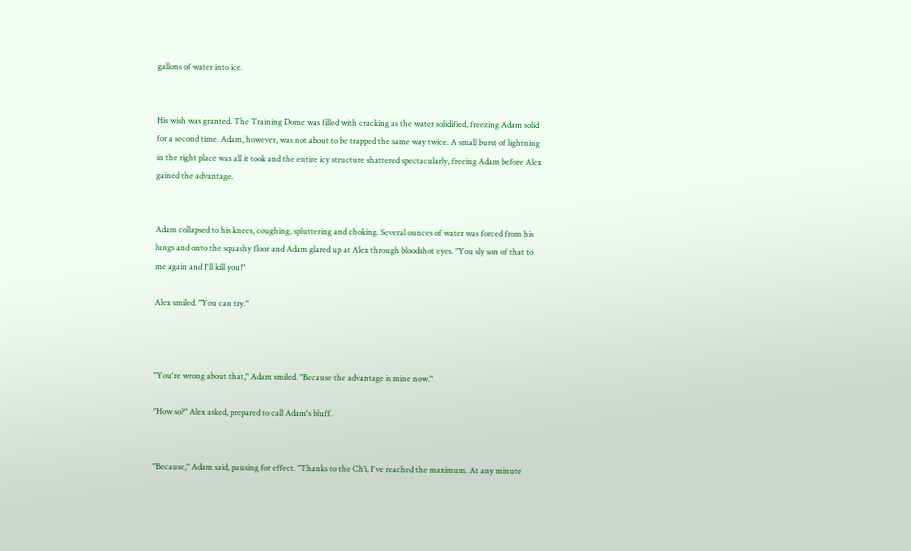gallons of water into ice.


His wish was granted. The Training Dome was filled with cracking as the water solidified, freezing Adam solid for a second time. Adam, however, was not about to be trapped the same way twice. A small burst of lightning in the right place was all it took and the entire icy structure shattered spectacularly, freeing Adam before Alex gained the advantage.


Adam collapsed to his knees, coughing, spluttering and choking. Several ounces of water was forced from his lungs and onto the squashy floor and Adam glared up at Alex through bloodshot eyes. "You sly son of that to me again and I'll kill you!"

Alex smiled. "You can try."



"You're wrong about that," Adam smiled. "Because the advantage is mine now."

"How so?" Alex asked, prepared to call Adam's bluff.


"Because," Adam said, pausing for effect. "Thanks to the Ch’i, I've reached the maximum. At any minute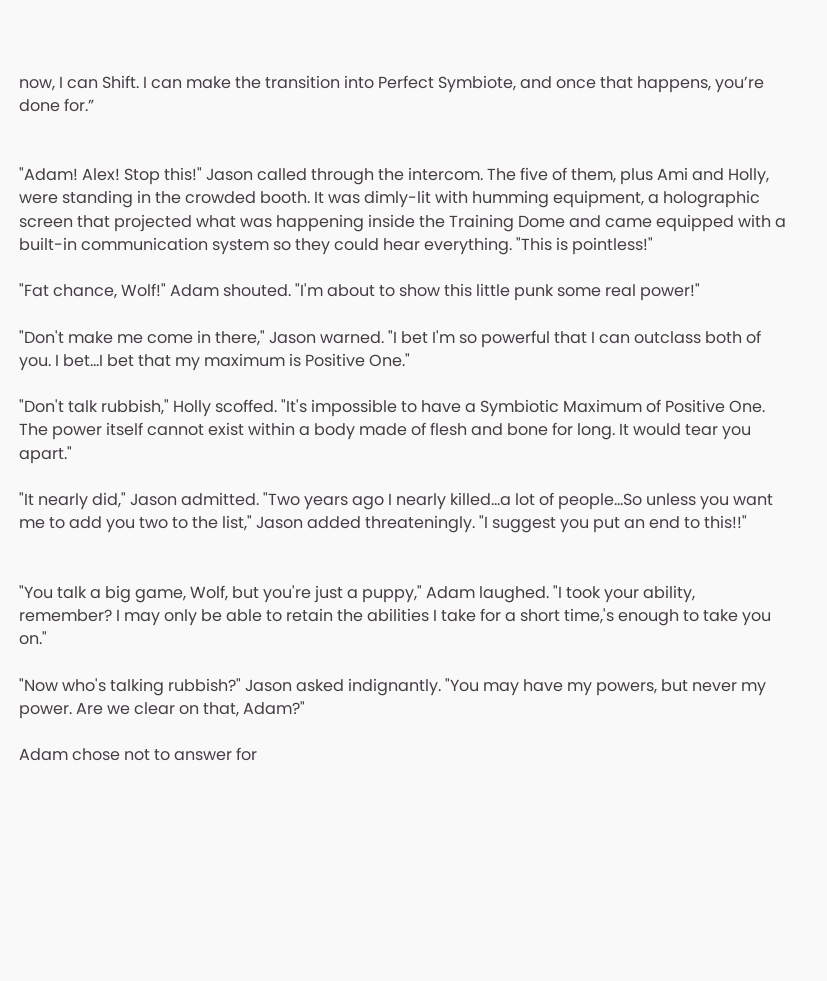now, I can Shift. I can make the transition into Perfect Symbiote, and once that happens, you’re done for.”


"Adam! Alex! Stop this!" Jason called through the intercom. The five of them, plus Ami and Holly, were standing in the crowded booth. It was dimly-lit with humming equipment, a holographic screen that projected what was happening inside the Training Dome and came equipped with a built-in communication system so they could hear everything. "This is pointless!"

"Fat chance, Wolf!" Adam shouted. "I'm about to show this little punk some real power!"

"Don't make me come in there," Jason warned. "I bet I'm so powerful that I can outclass both of you. I bet...I bet that my maximum is Positive One."

"Don't talk rubbish," Holly scoffed. "It's impossible to have a Symbiotic Maximum of Positive One. The power itself cannot exist within a body made of flesh and bone for long. It would tear you apart."

"It nearly did," Jason admitted. "Two years ago I nearly killed...a lot of people...So unless you want me to add you two to the list," Jason added threateningly. "I suggest you put an end to this!!"


"You talk a big game, Wolf, but you're just a puppy," Adam laughed. "I took your ability, remember? I may only be able to retain the abilities I take for a short time,'s enough to take you on."

"Now who's talking rubbish?" Jason asked indignantly. "You may have my powers, but never my power. Are we clear on that, Adam?"

Adam chose not to answer for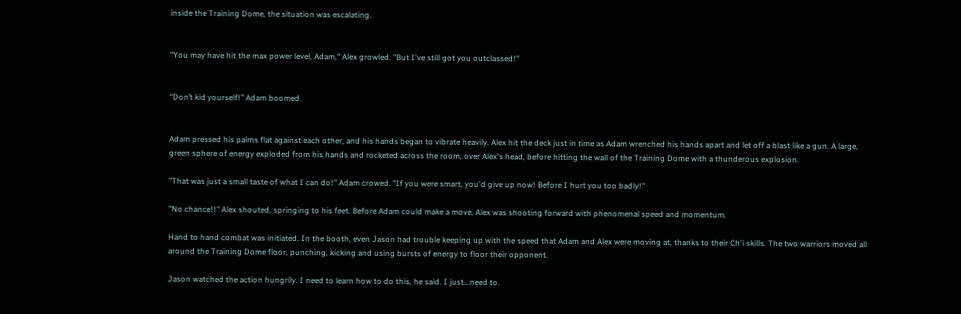inside the Training Dome, the situation was escalating.


"You may have hit the max power level, Adam," Alex growled. "But I've still got you outclassed!"


“Don’t kid yourself!” Adam boomed.


Adam pressed his palms flat against each other, and his hands began to vibrate heavily. Alex hit the deck just in time as Adam wrenched his hands apart and let off a blast like a gun. A large, green sphere of energy exploded from his hands and rocketed across the room, over Alex's head, before hitting the wall of the Training Dome with a thunderous explosion.

"That was just a small taste of what I can do!" Adam crowed. "If you were smart, you'd give up now! Before I hurt you too badly!"

"No chance!!" Alex shouted, springing to his feet. Before Adam could make a move, Alex was shooting forward with phenomenal speed and momentum.

Hand to hand combat was initiated. In the booth, even Jason had trouble keeping up with the speed that Adam and Alex were moving at, thanks to their Ch'i skills. The two warriors moved all around the Training Dome floor, punching, kicking and using bursts of energy to floor their opponent.

Jason watched the action hungrily. I need to learn how to do this, he said. I just...need to.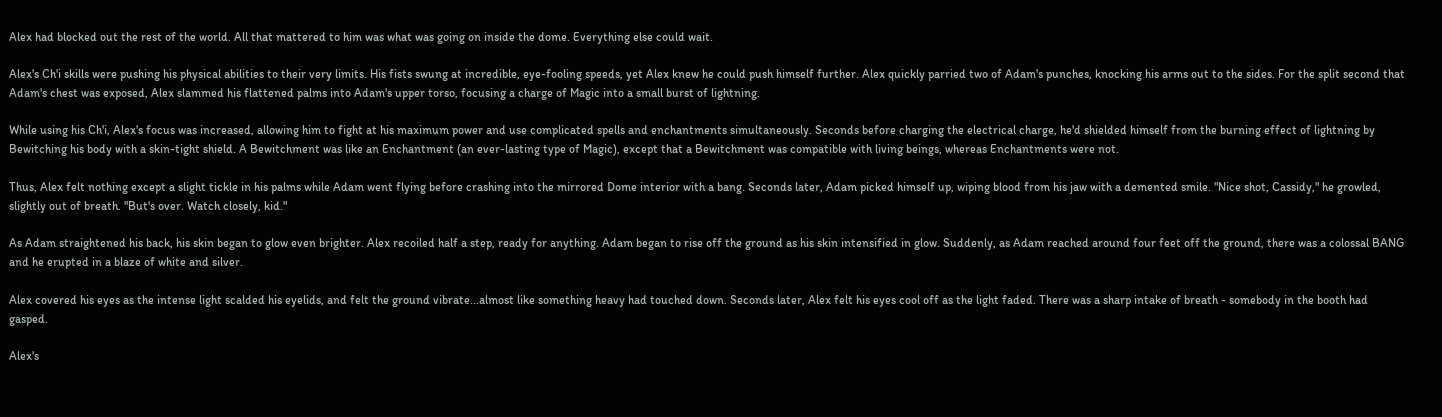Alex had blocked out the rest of the world. All that mattered to him was what was going on inside the dome. Everything else could wait.

Alex's Ch'i skills were pushing his physical abilities to their very limits. His fists swung at incredible, eye-fooling speeds, yet Alex knew he could push himself further. Alex quickly parried two of Adam's punches, knocking his arms out to the sides. For the split second that Adam's chest was exposed, Alex slammed his flattened palms into Adam's upper torso, focusing a charge of Magic into a small burst of lightning.

While using his Ch'i, Alex's focus was increased, allowing him to fight at his maximum power and use complicated spells and enchantments simultaneously. Seconds before charging the electrical charge, he'd shielded himself from the burning effect of lightning by Bewitching his body with a skin-tight shield. A Bewitchment was like an Enchantment (an ever-lasting type of Magic), except that a Bewitchment was compatible with living beings, whereas Enchantments were not.

Thus, Alex felt nothing except a slight tickle in his palms while Adam went flying before crashing into the mirrored Dome interior with a bang. Seconds later, Adam picked himself up, wiping blood from his jaw with a demented smile. "Nice shot, Cassidy," he growled, slightly out of breath. "But's over. Watch closely, kid."

As Adam straightened his back, his skin began to glow even brighter. Alex recoiled half a step, ready for anything. Adam began to rise off the ground as his skin intensified in glow. Suddenly, as Adam reached around four feet off the ground, there was a colossal BANG and he erupted in a blaze of white and silver.

Alex covered his eyes as the intense light scalded his eyelids, and felt the ground vibrate...almost like something heavy had touched down. Seconds later, Alex felt his eyes cool off as the light faded. There was a sharp intake of breath - somebody in the booth had gasped.

Alex's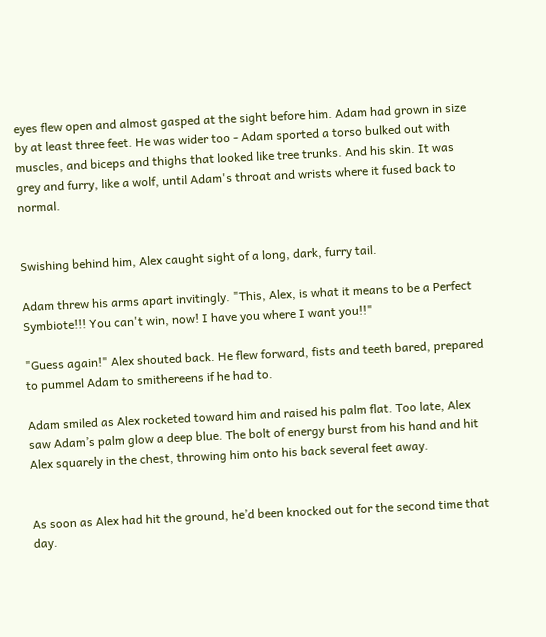eyes flew open and almost gasped at the sight before him. Adam had grown in size by at least three feet. He was wider too - Adam sported a torso bulked out with muscles, and biceps and thighs that looked like tree trunks. And his skin. It was grey and furry, like a wolf, until Adam's throat and wrists where it fused back to normal.


Swishing behind him, Alex caught sight of a long, dark, furry tail.

Adam threw his arms apart invitingly. "This, Alex, is what it means to be a Perfect Symbiote!!! You can't win, now! I have you where I want you!!"

"Guess again!" Alex shouted back. He flew forward, fists and teeth bared, prepared to pummel Adam to smithereens if he had to.

Adam smiled as Alex rocketed toward him and raised his palm flat. Too late, Alex saw Adam’s palm glow a deep blue. The bolt of energy burst from his hand and hit Alex squarely in the chest, throwing him onto his back several feet away.


As soon as Alex had hit the ground, he’d been knocked out for the second time that day.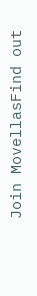Join MovellasFind out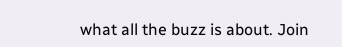what all the buzz is about. Join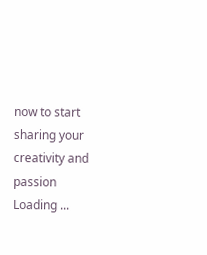now to start sharing your creativity and passion
Loading ...